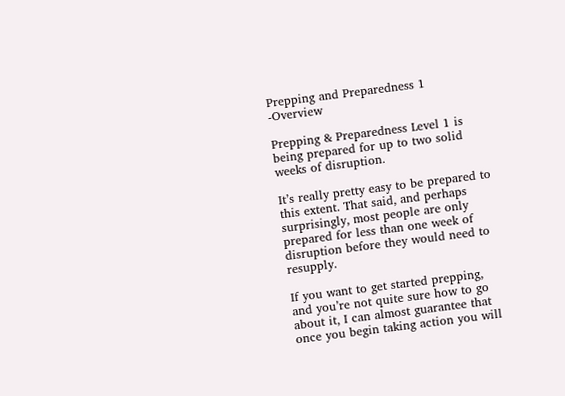Prepping and Preparedness 1 -Overview

Prepping & Preparedness Level 1 is being prepared for up to two solid weeks of disruption.

It’s really pretty easy to be prepared to this extent. That said, and perhaps surprisingly, most people are only prepared for less than one week of disruption before they would need to resupply.

If you want to get started prepping, and you’re not quite sure how to go about it, I can almost guarantee that once you begin taking action you will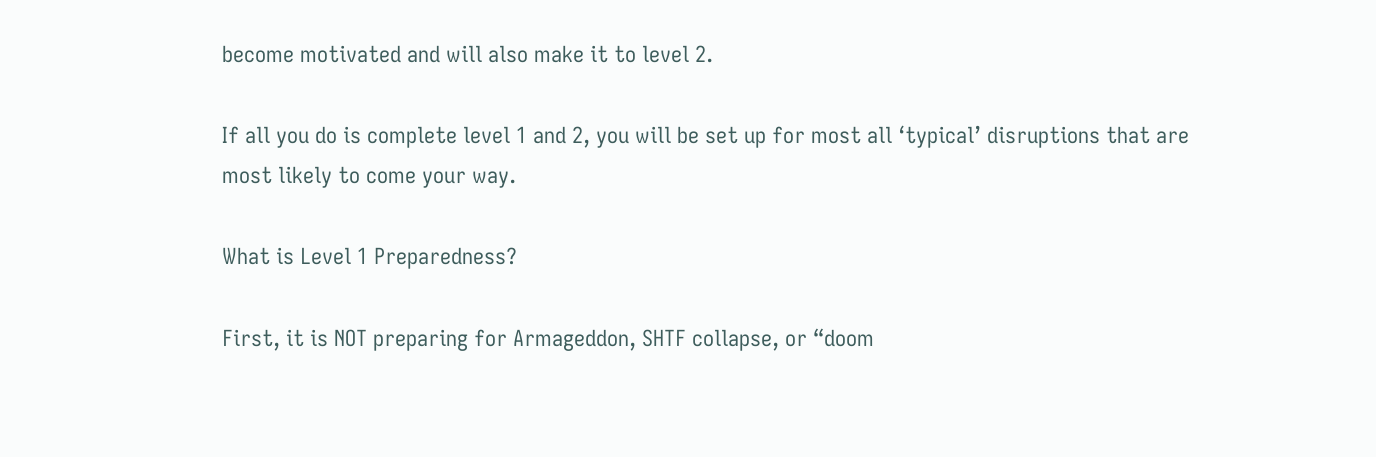become motivated and will also make it to level 2.

If all you do is complete level 1 and 2, you will be set up for most all ‘typical’ disruptions that are most likely to come your way.

What is Level 1 Preparedness?

First, it is NOT preparing for Armageddon, SHTF collapse, or “doom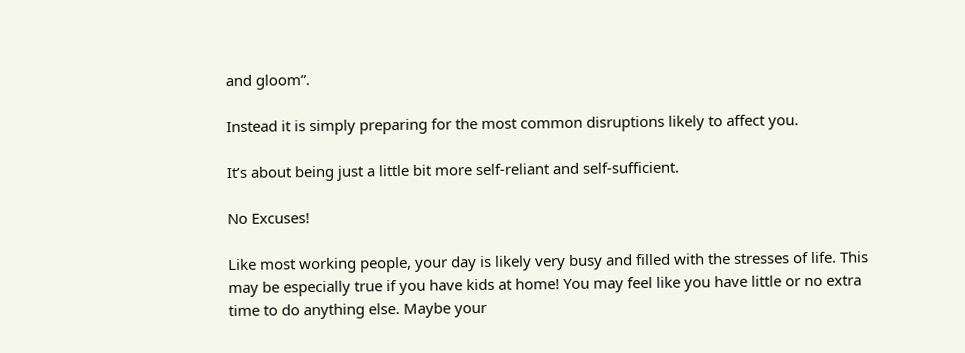and gloom”.

Instead it is simply preparing for the most common disruptions likely to affect you.

It’s about being just a little bit more self-reliant and self-sufficient.

No Excuses!

Like most working people, your day is likely very busy and filled with the stresses of life. This may be especially true if you have kids at home! You may feel like you have little or no extra time to do anything else. Maybe your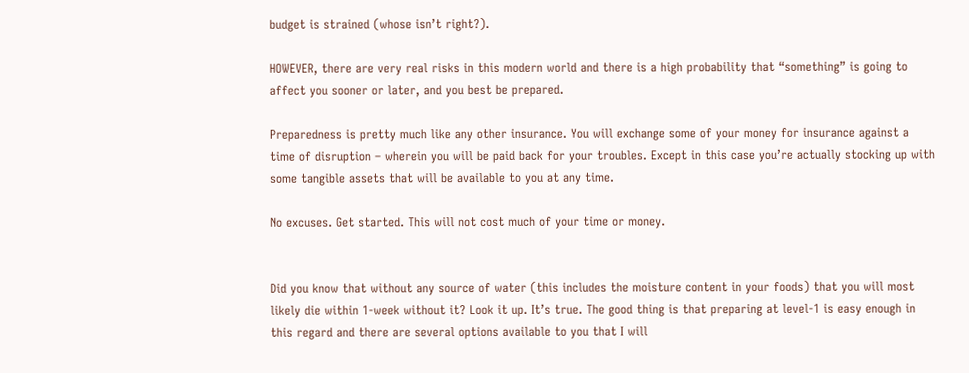budget is strained (whose isn’t right?).

HOWEVER, there are very real risks in this modern world and there is a high probability that “something” is going to affect you sooner or later, and you best be prepared.

Preparedness is pretty much like any other insurance. You will exchange some of your money for insurance against a time of disruption – wherein you will be paid back for your troubles. Except in this case you’re actually stocking up with some tangible assets that will be available to you at any time.

No excuses. Get started. This will not cost much of your time or money.


Did you know that without any source of water (this includes the moisture content in your foods) that you will most likely die within 1-week without it? Look it up. It’s true. The good thing is that preparing at level-1 is easy enough in this regard and there are several options available to you that I will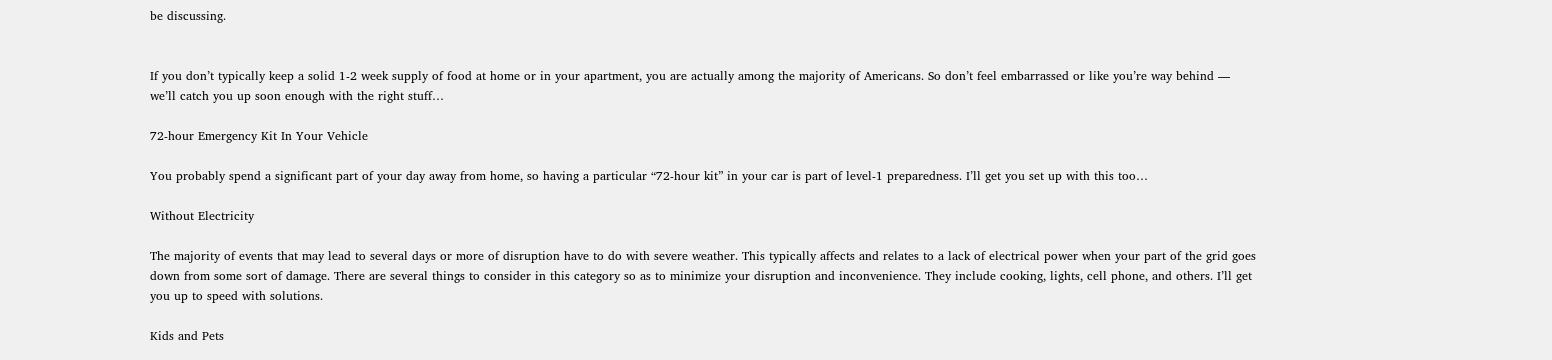be discussing.


If you don’t typically keep a solid 1-2 week supply of food at home or in your apartment, you are actually among the majority of Americans. So don’t feel embarrassed or like you’re way behind — we’ll catch you up soon enough with the right stuff…

72-hour Emergency Kit In Your Vehicle

You probably spend a significant part of your day away from home, so having a particular “72-hour kit” in your car is part of level-1 preparedness. I’ll get you set up with this too…

Without Electricity

The majority of events that may lead to several days or more of disruption have to do with severe weather. This typically affects and relates to a lack of electrical power when your part of the grid goes down from some sort of damage. There are several things to consider in this category so as to minimize your disruption and inconvenience. They include cooking, lights, cell phone, and others. I’ll get you up to speed with solutions.

Kids and Pets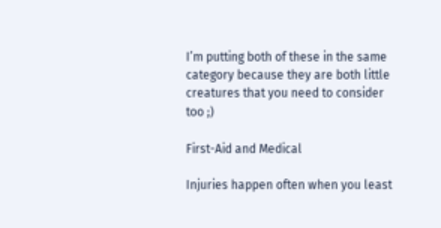I’m putting both of these in the same category because they are both little creatures that you need to consider too ;)

First-Aid and Medical

Injuries happen often when you least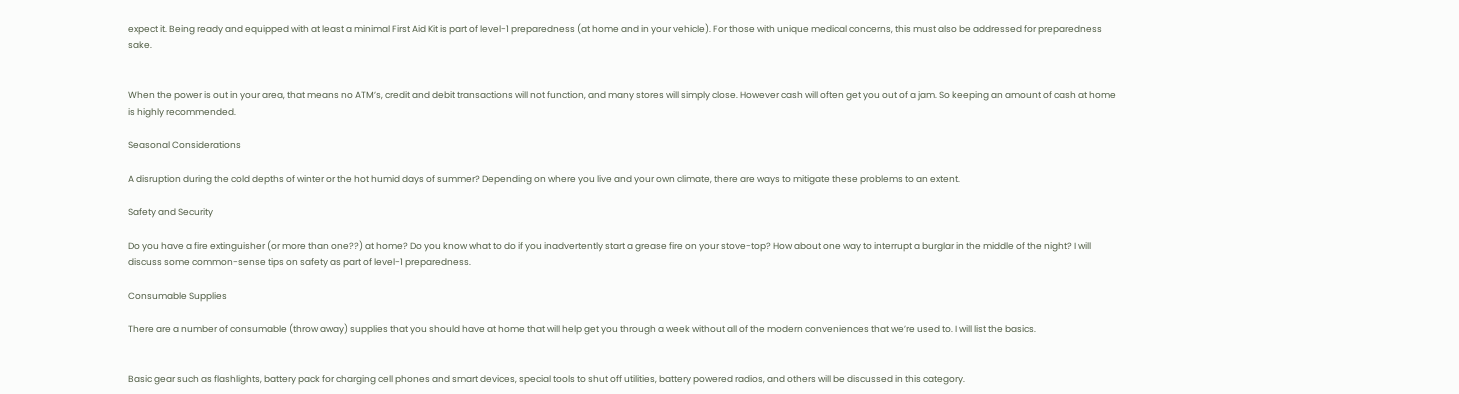expect it. Being ready and equipped with at least a minimal First Aid Kit is part of level-1 preparedness (at home and in your vehicle). For those with unique medical concerns, this must also be addressed for preparedness sake.


When the power is out in your area, that means no ATM’s, credit and debit transactions will not function, and many stores will simply close. However cash will often get you out of a jam. So keeping an amount of cash at home is highly recommended.

Seasonal Considerations

A disruption during the cold depths of winter or the hot humid days of summer? Depending on where you live and your own climate, there are ways to mitigate these problems to an extent.

Safety and Security

Do you have a fire extinguisher (or more than one??) at home? Do you know what to do if you inadvertently start a grease fire on your stove-top? How about one way to interrupt a burglar in the middle of the night? I will discuss some common-sense tips on safety as part of level-1 preparedness.

Consumable Supplies

There are a number of consumable (throw away) supplies that you should have at home that will help get you through a week without all of the modern conveniences that we’re used to. I will list the basics.


Basic gear such as flashlights, battery pack for charging cell phones and smart devices, special tools to shut off utilities, battery powered radios, and others will be discussed in this category.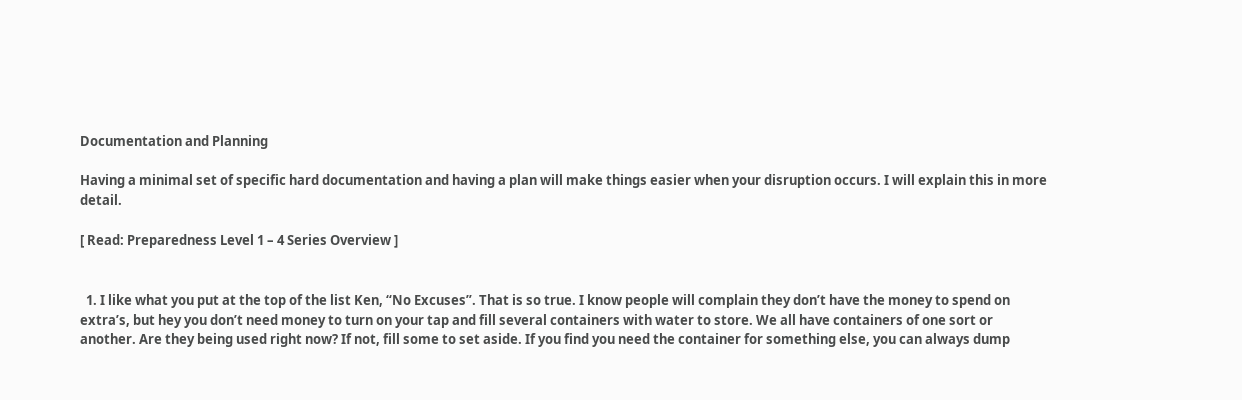Documentation and Planning

Having a minimal set of specific hard documentation and having a plan will make things easier when your disruption occurs. I will explain this in more detail.

[ Read: Preparedness Level 1 – 4 Series Overview ]


  1. I like what you put at the top of the list Ken, “No Excuses”. That is so true. I know people will complain they don’t have the money to spend on extra’s, but hey you don’t need money to turn on your tap and fill several containers with water to store. We all have containers of one sort or another. Are they being used right now? If not, fill some to set aside. If you find you need the container for something else, you can always dump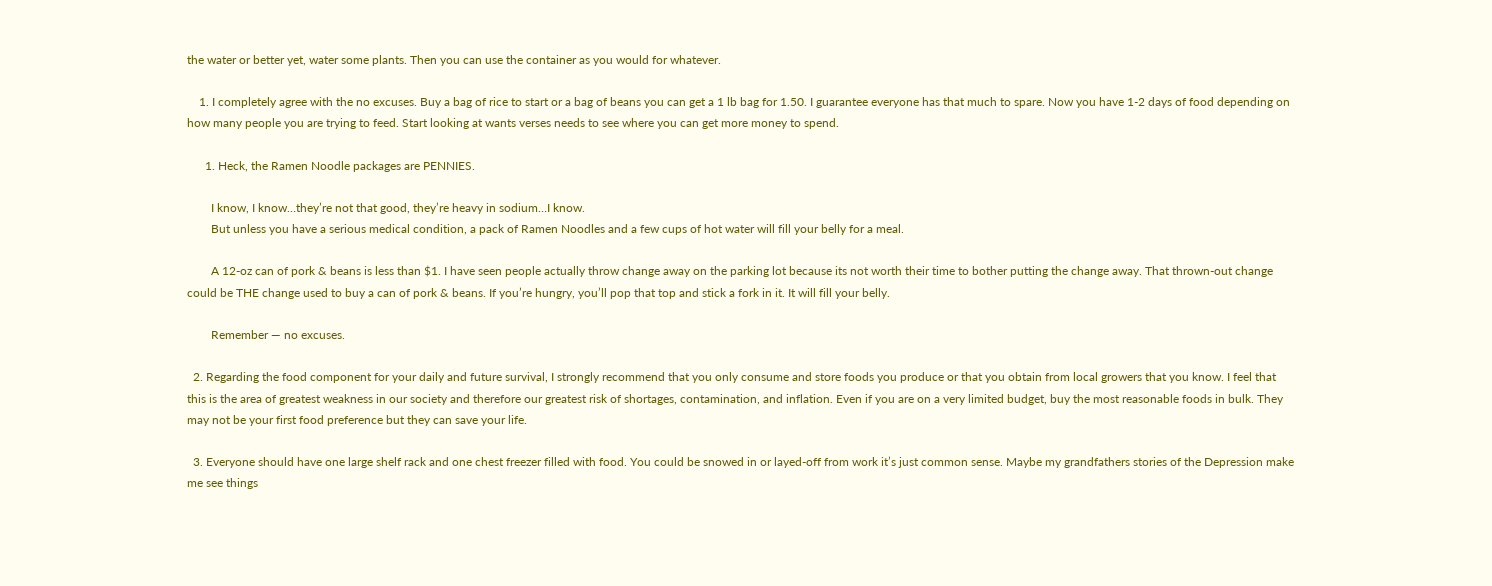the water or better yet, water some plants. Then you can use the container as you would for whatever.

    1. I completely agree with the no excuses. Buy a bag of rice to start or a bag of beans you can get a 1 lb bag for 1.50. I guarantee everyone has that much to spare. Now you have 1-2 days of food depending on how many people you are trying to feed. Start looking at wants verses needs to see where you can get more money to spend.

      1. Heck, the Ramen Noodle packages are PENNIES.

        I know, I know…they’re not that good, they’re heavy in sodium…I know.
        But unless you have a serious medical condition, a pack of Ramen Noodles and a few cups of hot water will fill your belly for a meal.

        A 12-oz can of pork & beans is less than $1. I have seen people actually throw change away on the parking lot because its not worth their time to bother putting the change away. That thrown-out change could be THE change used to buy a can of pork & beans. If you’re hungry, you’ll pop that top and stick a fork in it. It will fill your belly.

        Remember — no excuses.

  2. Regarding the food component for your daily and future survival, I strongly recommend that you only consume and store foods you produce or that you obtain from local growers that you know. I feel that this is the area of greatest weakness in our society and therefore our greatest risk of shortages, contamination, and inflation. Even if you are on a very limited budget, buy the most reasonable foods in bulk. They may not be your first food preference but they can save your life.

  3. Everyone should have one large shelf rack and one chest freezer filled with food. You could be snowed in or layed-off from work it’s just common sense. Maybe my grandfathers stories of the Depression make me see things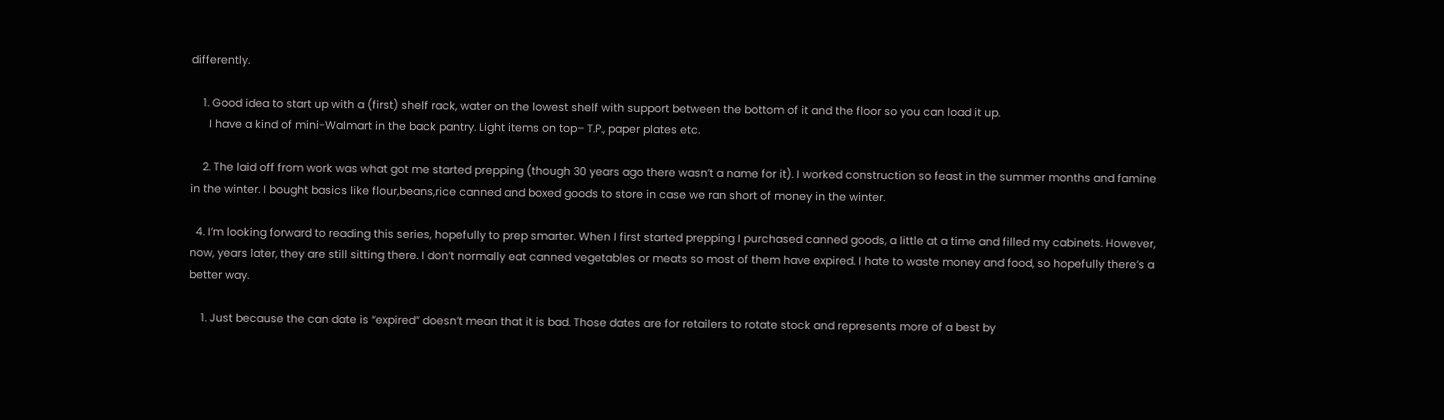differently.

    1. Good idea to start up with a (first) shelf rack, water on the lowest shelf with support between the bottom of it and the floor so you can load it up.
      I have a kind of mini-Walmart in the back pantry. Light items on top– T.P., paper plates etc.

    2. The laid off from work was what got me started prepping (though 30 years ago there wasn’t a name for it). I worked construction so feast in the summer months and famine in the winter. I bought basics like flour,beans,rice canned and boxed goods to store in case we ran short of money in the winter.

  4. I’m looking forward to reading this series, hopefully to prep smarter. When I first started prepping I purchased canned goods, a little at a time and filled my cabinets. However, now, years later, they are still sitting there. I don’t normally eat canned vegetables or meats so most of them have expired. I hate to waste money and food, so hopefully there’s a better way.

    1. Just because the can date is “expired” doesn’t mean that it is bad. Those dates are for retailers to rotate stock and represents more of a best by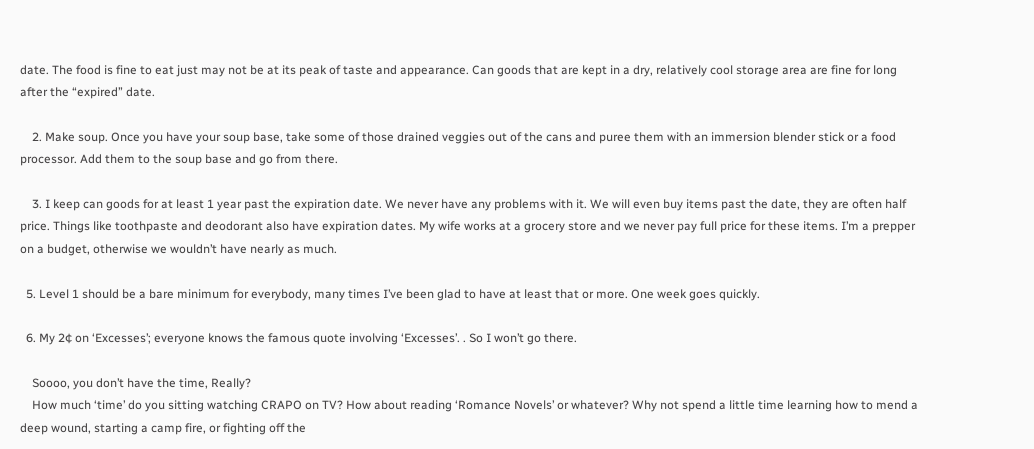date. The food is fine to eat just may not be at its peak of taste and appearance. Can goods that are kept in a dry, relatively cool storage area are fine for long after the “expired” date.

    2. Make soup. Once you have your soup base, take some of those drained veggies out of the cans and puree them with an immersion blender stick or a food processor. Add them to the soup base and go from there.

    3. I keep can goods for at least 1 year past the expiration date. We never have any problems with it. We will even buy items past the date, they are often half price. Things like toothpaste and deodorant also have expiration dates. My wife works at a grocery store and we never pay full price for these items. I’m a prepper on a budget, otherwise we wouldn’t have nearly as much.

  5. Level 1 should be a bare minimum for everybody, many times I’ve been glad to have at least that or more. One week goes quickly.

  6. My 2¢ on ‘Excesses’; everyone knows the famous quote involving ‘Excesses’. . So I won’t go there.

    Soooo, you don’t have the time, Really?
    How much ‘time’ do you sitting watching CRAPO on TV? How about reading ‘Romance Novels’ or whatever? Why not spend a little time learning how to mend a deep wound, starting a camp fire, or fighting off the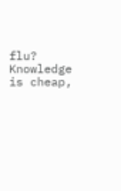flu? Knowledge is cheap,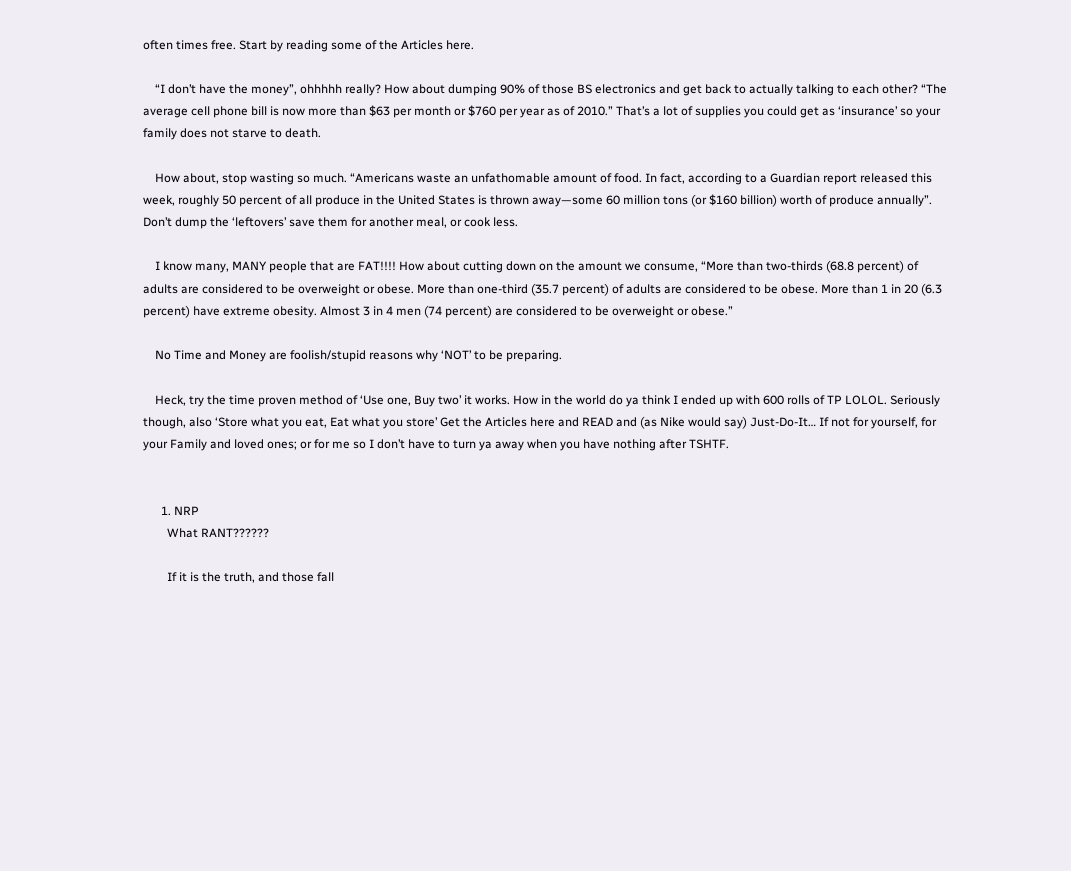often times free. Start by reading some of the Articles here.

    “I don’t have the money”, ohhhhh really? How about dumping 90% of those BS electronics and get back to actually talking to each other? “The average cell phone bill is now more than $63 per month or $760 per year as of 2010.” That’s a lot of supplies you could get as ‘insurance’ so your family does not starve to death.

    How about, stop wasting so much. “Americans waste an unfathomable amount of food. In fact, according to a Guardian report released this week, roughly 50 percent of all produce in the United States is thrown away—some 60 million tons (or $160 billion) worth of produce annually”. Don’t dump the ‘leftovers’ save them for another meal, or cook less.

    I know many, MANY people that are FAT!!!! How about cutting down on the amount we consume, “More than two-thirds (68.8 percent) of adults are considered to be overweight or obese. More than one-third (35.7 percent) of adults are considered to be obese. More than 1 in 20 (6.3 percent) have extreme obesity. Almost 3 in 4 men (74 percent) are considered to be overweight or obese.”

    No Time and Money are foolish/stupid reasons why ‘NOT’ to be preparing.

    Heck, try the time proven method of ‘Use one, Buy two’ it works. How in the world do ya think I ended up with 600 rolls of TP LOLOL. Seriously though, also ‘Store what you eat, Eat what you store’ Get the Articles here and READ and (as Nike would say) Just-Do-It… If not for yourself, for your Family and loved ones; or for me so I don’t have to turn ya away when you have nothing after TSHTF.


      1. NRP
        What RANT??????

        If it is the truth, and those fall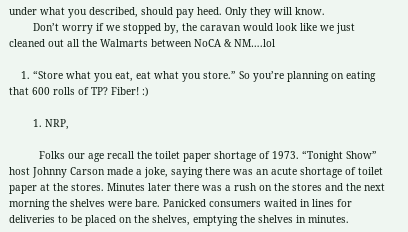under what you described, should pay heed. Only they will know.
        Don’t worry if we stopped by, the caravan would look like we just cleaned out all the Walmarts between NoCA & NM….lol

    1. “Store what you eat, eat what you store.” So you’re planning on eating that 600 rolls of TP? Fiber! :)

        1. NRP,

          Folks our age recall the toilet paper shortage of 1973. “Tonight Show” host Johnny Carson made a joke, saying there was an acute shortage of toilet paper at the stores. Minutes later there was a rush on the stores and the next morning the shelves were bare. Panicked consumers waited in lines for deliveries to be placed on the shelves, emptying the shelves in minutes.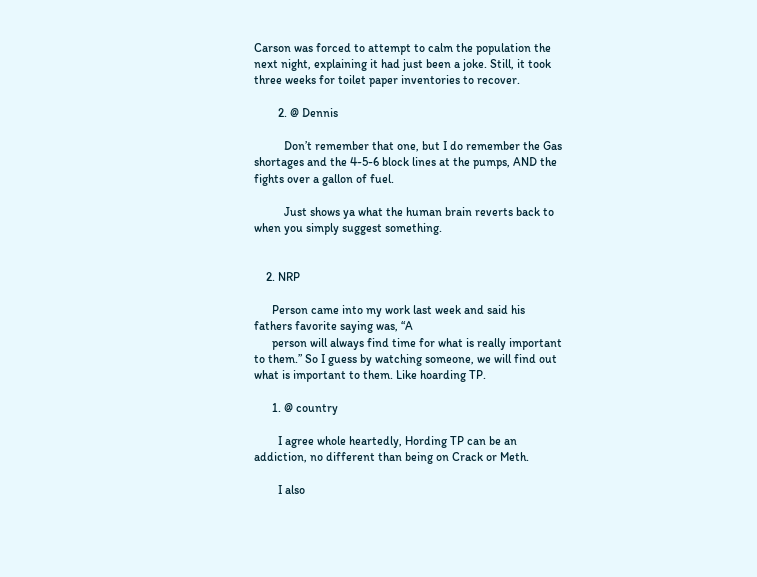Carson was forced to attempt to calm the population the next night, explaining it had just been a joke. Still, it took three weeks for toilet paper inventories to recover.

        2. @ Dennis

          Don’t remember that one, but I do remember the Gas shortages and the 4-5-6 block lines at the pumps, AND the fights over a gallon of fuel.

          Just shows ya what the human brain reverts back to when you simply suggest something.


    2. NRP

      Person came into my work last week and said his fathers favorite saying was, “A
      person will always find time for what is really important to them.” So I guess by watching someone, we will find out what is important to them. Like hoarding TP.

      1. @ country

        I agree whole heartedly, Hording TP can be an addiction, no different than being on Crack or Meth.

        I also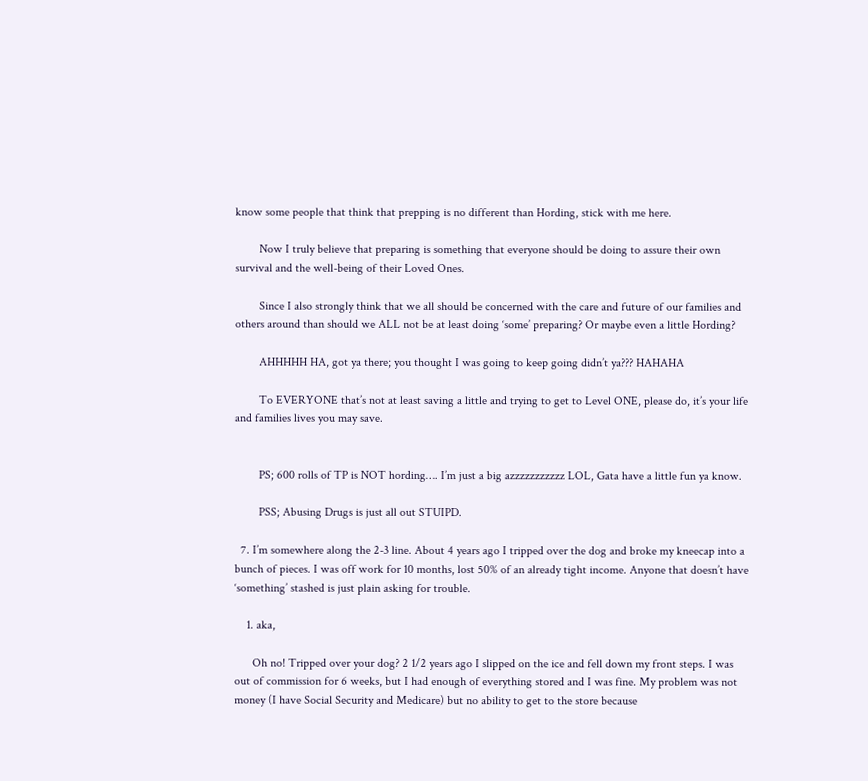know some people that think that prepping is no different than Hording, stick with me here.

        Now I truly believe that preparing is something that everyone should be doing to assure their own survival and the well-being of their Loved Ones.

        Since I also strongly think that we all should be concerned with the care and future of our families and others around than should we ALL not be at least doing ‘some’ preparing? Or maybe even a little Hording?

        AHHHHH HA, got ya there; you thought I was going to keep going didn’t ya??? HAHAHA

        To EVERYONE that’s not at least saving a little and trying to get to Level ONE, please do, it’s your life and families lives you may save.


        PS; 600 rolls of TP is NOT hording…. I’m just a big azzzzzzzzzzz LOL, Gata have a little fun ya know.

        PSS; Abusing Drugs is just all out STUIPD.

  7. I’m somewhere along the 2-3 line. About 4 years ago I tripped over the dog and broke my kneecap into a bunch of pieces. I was off work for 10 months, lost 50% of an already tight income. Anyone that doesn’t have ‘something’ stashed is just plain asking for trouble.

    1. aka,

      Oh no! Tripped over your dog? 2 1/2 years ago I slipped on the ice and fell down my front steps. I was out of commission for 6 weeks, but I had enough of everything stored and I was fine. My problem was not money (I have Social Security and Medicare) but no ability to get to the store because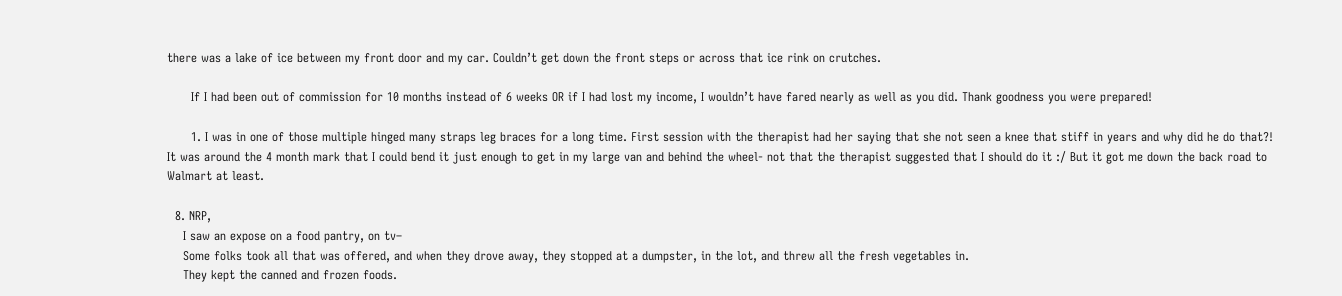there was a lake of ice between my front door and my car. Couldn’t get down the front steps or across that ice rink on crutches.

      If I had been out of commission for 10 months instead of 6 weeks OR if I had lost my income, I wouldn’t have fared nearly as well as you did. Thank goodness you were prepared!

      1. I was in one of those multiple hinged many straps leg braces for a long time. First session with the therapist had her saying that she not seen a knee that stiff in years and why did he do that?! It was around the 4 month mark that I could bend it just enough to get in my large van and behind the wheel- not that the therapist suggested that I should do it :/ But it got me down the back road to Walmart at least.

  8. NRP,
    I saw an expose on a food pantry, on tv–
    Some folks took all that was offered, and when they drove away, they stopped at a dumpster, in the lot, and threw all the fresh vegetables in.
    They kept the canned and frozen foods.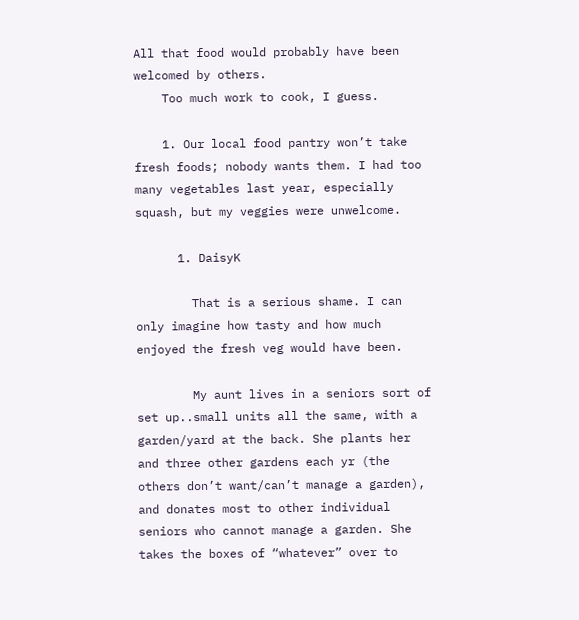All that food would probably have been welcomed by others.
    Too much work to cook, I guess.

    1. Our local food pantry won’t take fresh foods; nobody wants them. I had too many vegetables last year, especially squash, but my veggies were unwelcome.

      1. DaisyK

        That is a serious shame. I can only imagine how tasty and how much enjoyed the fresh veg would have been.

        My aunt lives in a seniors sort of set up..small units all the same, with a garden/yard at the back. She plants her and three other gardens each yr (the others don’t want/can’t manage a garden), and donates most to other individual seniors who cannot manage a garden. She takes the boxes of “whatever” over to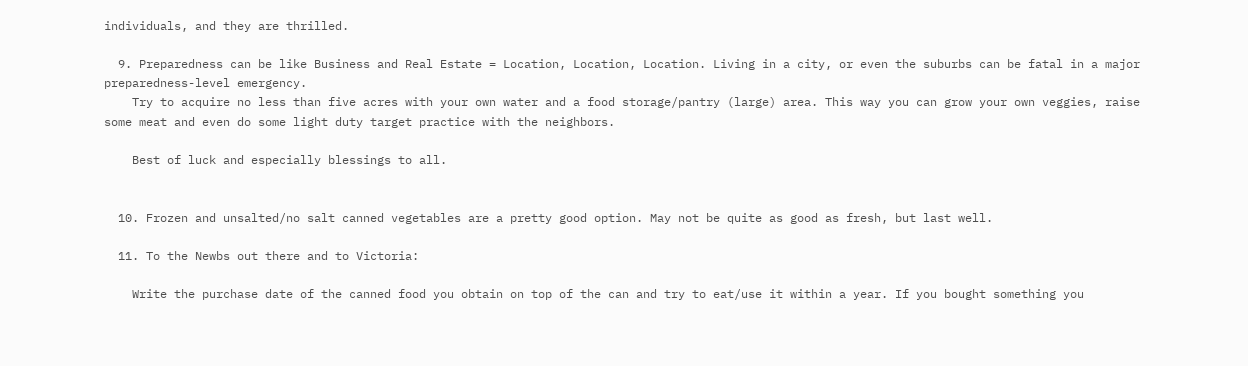individuals, and they are thrilled.

  9. Preparedness can be like Business and Real Estate = Location, Location, Location. Living in a city, or even the suburbs can be fatal in a major preparedness-level emergency.
    Try to acquire no less than five acres with your own water and a food storage/pantry (large) area. This way you can grow your own veggies, raise some meat and even do some light duty target practice with the neighbors.

    Best of luck and especially blessings to all.


  10. Frozen and unsalted/no salt canned vegetables are a pretty good option. May not be quite as good as fresh, but last well.

  11. To the Newbs out there and to Victoria:

    Write the purchase date of the canned food you obtain on top of the can and try to eat/use it within a year. If you bought something you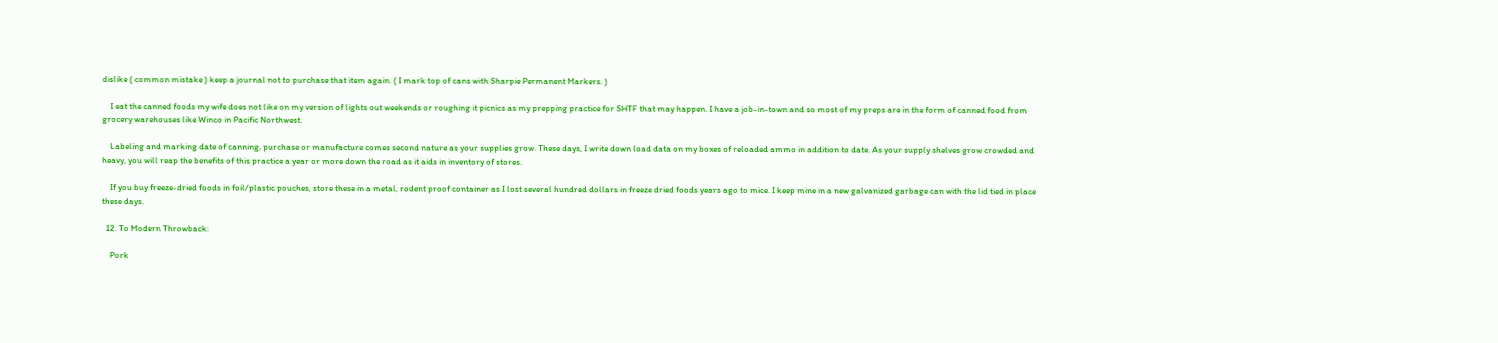dislike ( common mistake ) keep a journal not to purchase that item again. ( I mark top of cans with Sharpie Permanent Markers. )

    I eat the canned foods my wife does not like on my version of lights out weekends or roughing it picnics as my prepping practice for SHTF that may happen. I have a job-in-town and so most of my preps are in the form of canned food from grocery warehouses like Winco in Pacific Northwest.

    Labeling and marking date of canning, purchase or manufacture comes second nature as your supplies grow. These days, I write down load data on my boxes of reloaded ammo in addition to date. As your supply shelves grow crowded and heavy, you will reap the benefits of this practice a year or more down the road as it aids in inventory of stores.

    If you buy freeze-dried foods in foil/plastic pouches, store these in a metal, rodent proof container as I lost several hundred dollars in freeze dried foods years ago to mice. I keep mine in a new galvanized garbage can with the lid tied in place these days.

  12. To Modern Throwback:

    Pork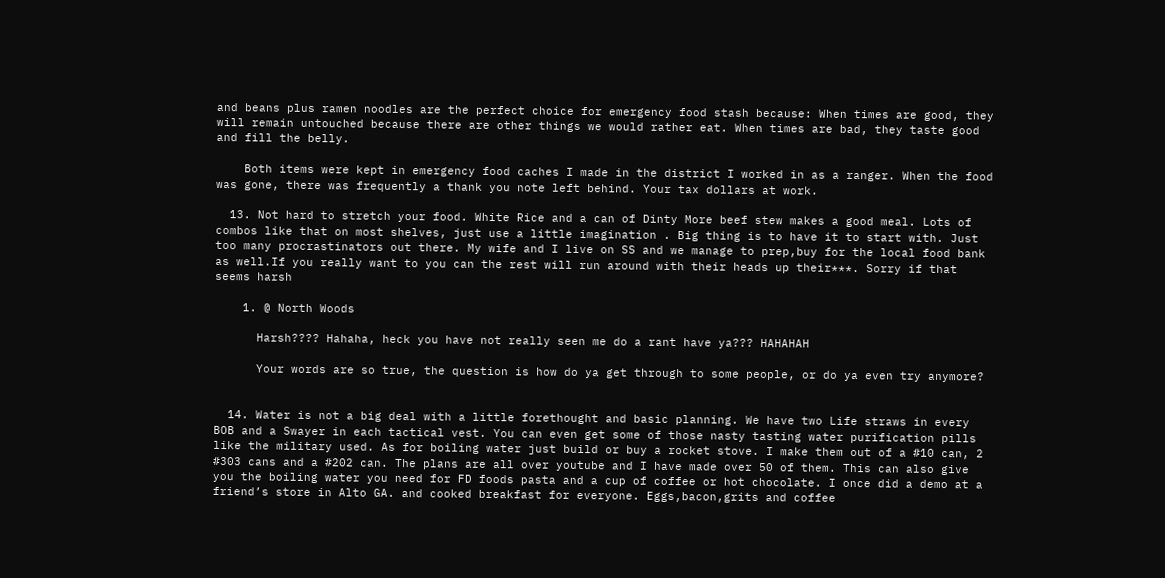and beans plus ramen noodles are the perfect choice for emergency food stash because: When times are good, they will remain untouched because there are other things we would rather eat. When times are bad, they taste good and fill the belly.

    Both items were kept in emergency food caches I made in the district I worked in as a ranger. When the food was gone, there was frequently a thank you note left behind. Your tax dollars at work.

  13. Not hard to stretch your food. White Rice and a can of Dinty More beef stew makes a good meal. Lots of combos like that on most shelves, just use a little imagination . Big thing is to have it to start with. Just too many procrastinators out there. My wife and I live on SS and we manage to prep,buy for the local food bank as well.If you really want to you can the rest will run around with their heads up their***. Sorry if that seems harsh

    1. @ North Woods

      Harsh???? Hahaha, heck you have not really seen me do a rant have ya??? HAHAHAH

      Your words are so true, the question is how do ya get through to some people, or do ya even try anymore?


  14. Water is not a big deal with a little forethought and basic planning. We have two Life straws in every BOB and a Swayer in each tactical vest. You can even get some of those nasty tasting water purification pills like the military used. As for boiling water just build or buy a rocket stove. I make them out of a #10 can, 2 #303 cans and a #202 can. The plans are all over youtube and I have made over 50 of them. This can also give you the boiling water you need for FD foods pasta and a cup of coffee or hot chocolate. I once did a demo at a friend’s store in Alto GA. and cooked breakfast for everyone. Eggs,bacon,grits and coffee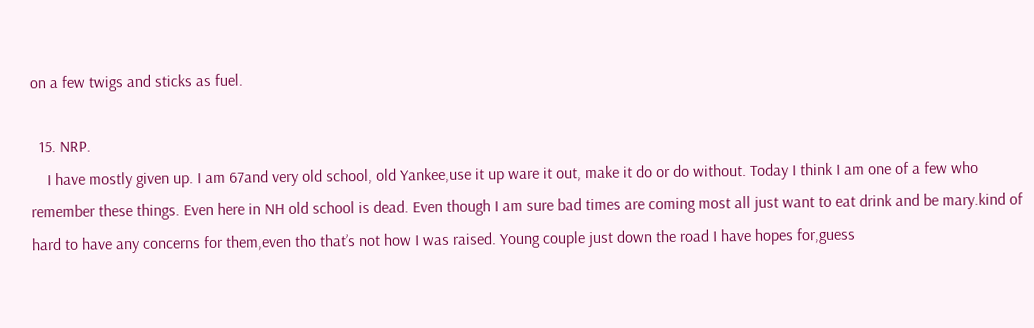on a few twigs and sticks as fuel.

  15. NRP.
    I have mostly given up. I am 67and very old school, old Yankee,use it up ware it out, make it do or do without. Today I think I am one of a few who remember these things. Even here in NH old school is dead. Even though I am sure bad times are coming most all just want to eat drink and be mary.kind of hard to have any concerns for them,even tho that’s not how I was raised. Young couple just down the road I have hopes for,guess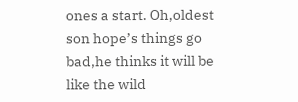ones a start. Oh,oldest son hope’s things go bad,he thinks it will be like the wild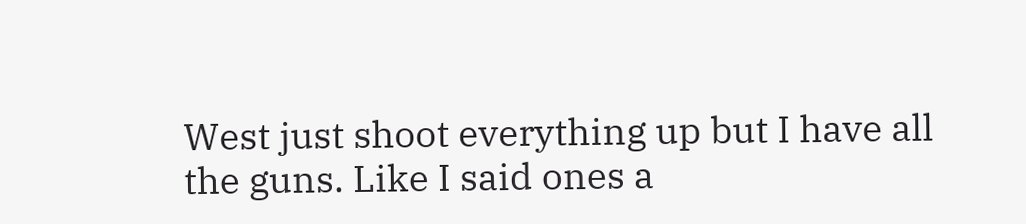West just shoot everything up but I have all the guns. Like I said ones a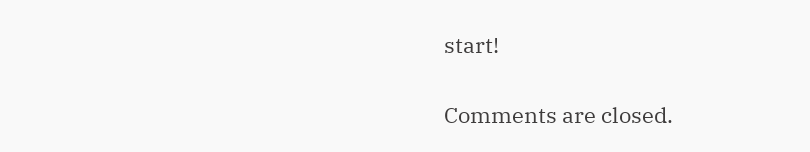start!

Comments are closed.